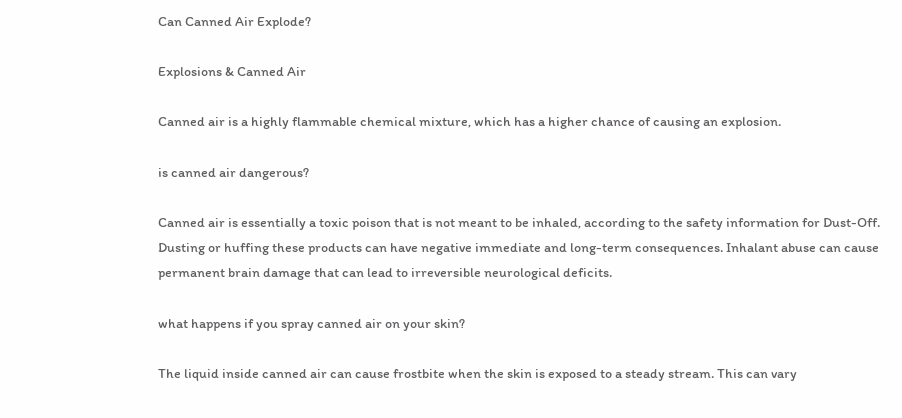Can Canned Air Explode?

Explosions & Canned Air

Canned air is a highly flammable chemical mixture, which has a higher chance of causing an explosion.

is canned air dangerous?

Canned air is essentially a toxic poison that is not meant to be inhaled, according to the safety information for Dust-Off. Dusting or huffing these products can have negative immediate and long-term consequences. Inhalant abuse can cause permanent brain damage that can lead to irreversible neurological deficits.

what happens if you spray canned air on your skin?

The liquid inside canned air can cause frostbite when the skin is exposed to a steady stream. This can vary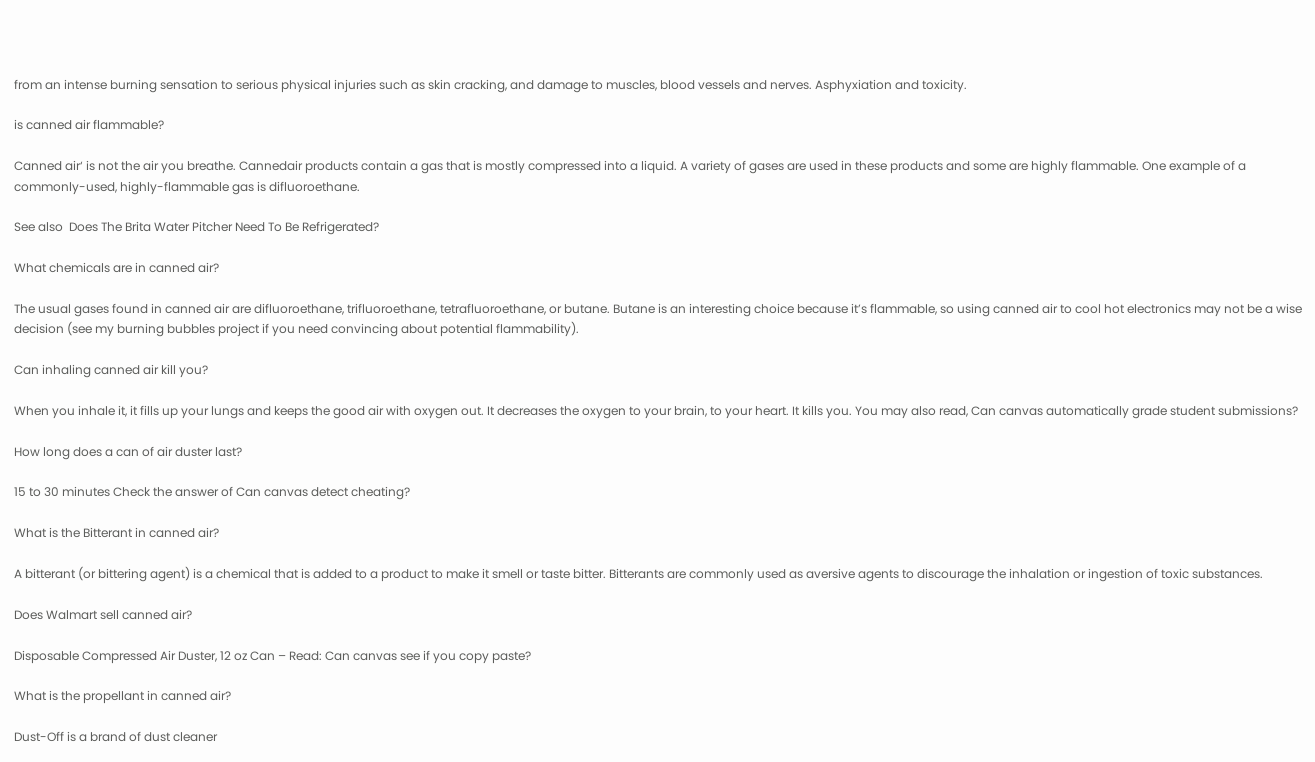from an intense burning sensation to serious physical injuries such as skin cracking, and damage to muscles, blood vessels and nerves. Asphyxiation and toxicity.

is canned air flammable?

Canned air‘ is not the air you breathe. Cannedair products contain a gas that is mostly compressed into a liquid. A variety of gases are used in these products and some are highly flammable. One example of a commonly-used, highly-flammable gas is difluoroethane.

See also  Does The Brita Water Pitcher Need To Be Refrigerated?

What chemicals are in canned air?

The usual gases found in canned air are difluoroethane, trifluoroethane, tetrafluoroethane, or butane. Butane is an interesting choice because it’s flammable, so using canned air to cool hot electronics may not be a wise decision (see my burning bubbles project if you need convincing about potential flammability).

Can inhaling canned air kill you?

When you inhale it, it fills up your lungs and keeps the good air with oxygen out. It decreases the oxygen to your brain, to your heart. It kills you. You may also read, Can canvas automatically grade student submissions?

How long does a can of air duster last?

15 to 30 minutes Check the answer of Can canvas detect cheating?

What is the Bitterant in canned air?

A bitterant (or bittering agent) is a chemical that is added to a product to make it smell or taste bitter. Bitterants are commonly used as aversive agents to discourage the inhalation or ingestion of toxic substances.

Does Walmart sell canned air?

Disposable Compressed Air Duster, 12 oz Can – Read: Can canvas see if you copy paste?

What is the propellant in canned air?

Dust-Off is a brand of dust cleaner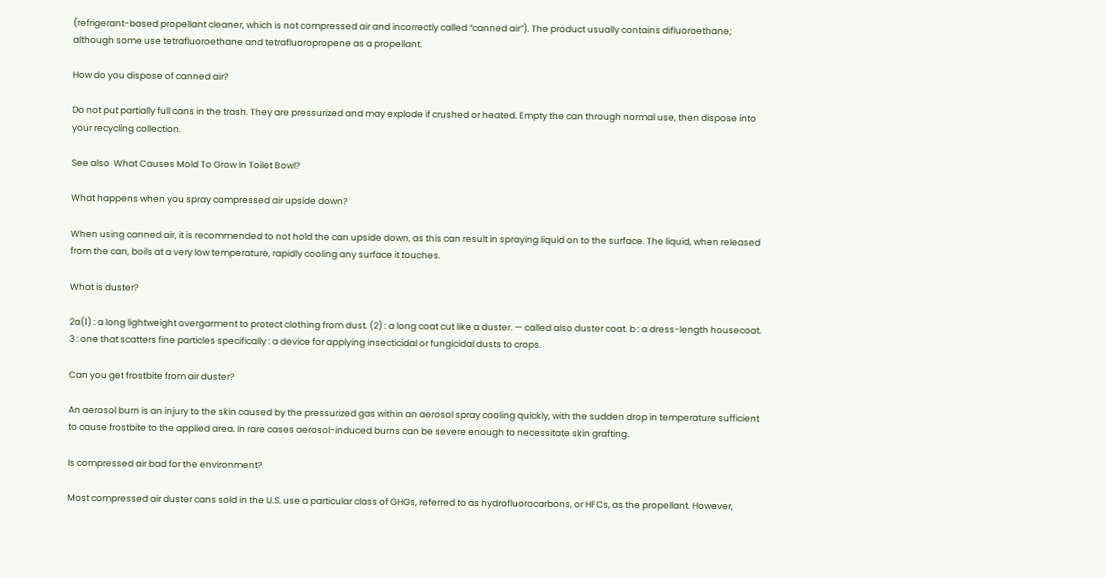(refrigerant-based propellant cleaner, which is not compressed air and incorrectly called “canned air”). The product usually contains difluoroethane; although some use tetrafluoroethane and tetrafluoropropene as a propellant.

How do you dispose of canned air?

Do not put partially full cans in the trash. They are pressurized and may explode if crushed or heated. Empty the can through normal use, then dispose into your recycling collection.

See also  What Causes Mold To Grow In Toilet Bowl?

What happens when you spray compressed air upside down?

When using canned air, it is recommended to not hold the can upside down, as this can result in spraying liquid on to the surface. The liquid, when released from the can, boils at a very low temperature, rapidly cooling any surface it touches.

What is duster?

2a(1) : a long lightweight overgarment to protect clothing from dust. (2) : a long coat cut like a duster. — called also duster coat. b : a dress-length housecoat. 3 : one that scatters fine particles specifically : a device for applying insecticidal or fungicidal dusts to crops.

Can you get frostbite from air duster?

An aerosol burn is an injury to the skin caused by the pressurized gas within an aerosol spray cooling quickly, with the sudden drop in temperature sufficient to cause frostbite to the applied area. In rare cases aerosol-induced burns can be severe enough to necessitate skin grafting.

Is compressed air bad for the environment?

Most compressed air duster cans sold in the U.S. use a particular class of GHGs, referred to as hydrofluorocarbons, or HFCs, as the propellant. However,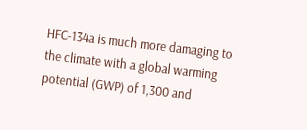HFC-134a is much more damaging to the climate with a global warming potential (GWP) of 1,300 and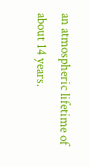an atmospheric lifetime of about 14 years.